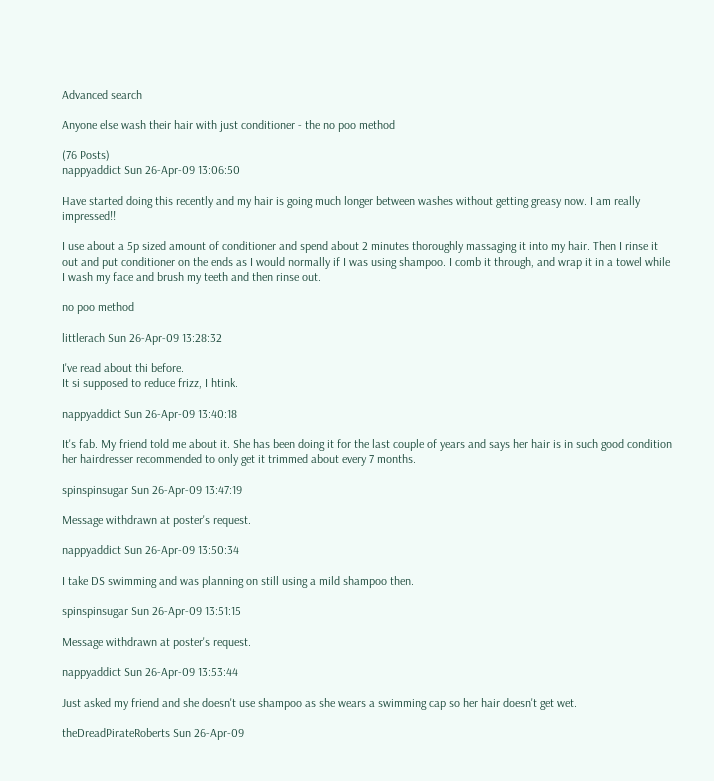Advanced search

Anyone else wash their hair with just conditioner - the no poo method

(76 Posts)
nappyaddict Sun 26-Apr-09 13:06:50

Have started doing this recently and my hair is going much longer between washes without getting greasy now. I am really impressed!!

I use about a 5p sized amount of conditioner and spend about 2 minutes thoroughly massaging it into my hair. Then I rinse it out and put conditioner on the ends as I would normally if I was using shampoo. I comb it through, and wrap it in a towel while I wash my face and brush my teeth and then rinse out.

no poo method

littlerach Sun 26-Apr-09 13:28:32

I've read about thi before.
It si supposed to reduce frizz, I htink.

nappyaddict Sun 26-Apr-09 13:40:18

It's fab. My friend told me about it. She has been doing it for the last couple of years and says her hair is in such good condition her hairdresser recommended to only get it trimmed about every 7 months.

spinspinsugar Sun 26-Apr-09 13:47:19

Message withdrawn at poster's request.

nappyaddict Sun 26-Apr-09 13:50:34

I take DS swimming and was planning on still using a mild shampoo then.

spinspinsugar Sun 26-Apr-09 13:51:15

Message withdrawn at poster's request.

nappyaddict Sun 26-Apr-09 13:53:44

Just asked my friend and she doesn't use shampoo as she wears a swimming cap so her hair doesn't get wet.

theDreadPirateRoberts Sun 26-Apr-09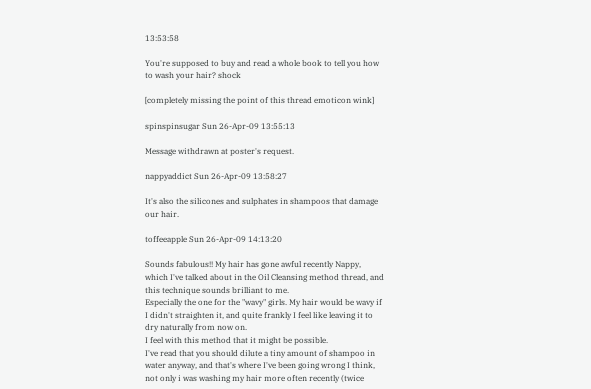13:53:58

You're supposed to buy and read a whole book to tell you how to wash your hair? shock

[completely missing the point of this thread emoticon wink]

spinspinsugar Sun 26-Apr-09 13:55:13

Message withdrawn at poster's request.

nappyaddict Sun 26-Apr-09 13:58:27

It's also the silicones and sulphates in shampoos that damage our hair.

toffeeapple Sun 26-Apr-09 14:13:20

Sounds fabulous!! My hair has gone awful recently Nappy, which I've talked about in the Oil Cleansing method thread, and this technique sounds brilliant to me.
Especially the one for the "wavy" girls. My hair would be wavy if I didn't straighten it, and quite frankly I feel like leaving it to dry naturally from now on.
I feel with this method that it might be possible.
I've read that you should dilute a tiny amount of shampoo in water anyway, and that's where I've been going wrong I think,
not only i was washing my hair more often recently (twice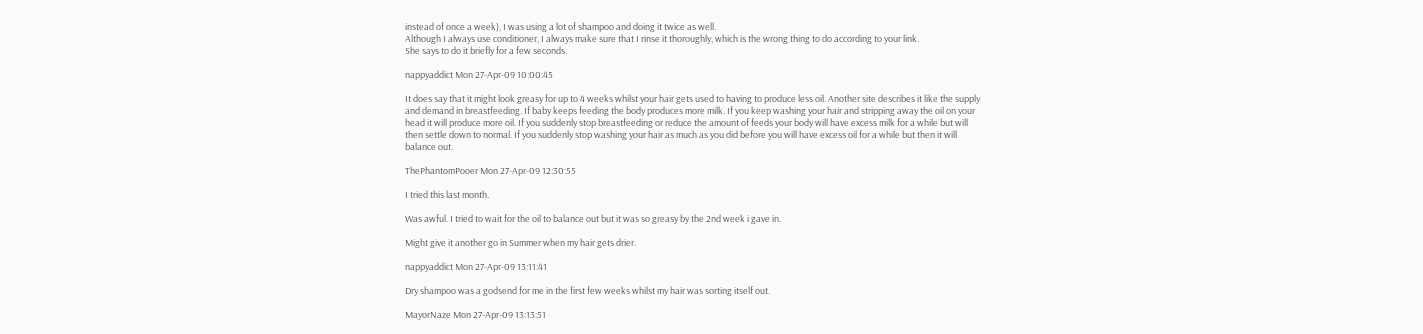instead of once a week), I was using a lot of shampoo and doing it twice as well.
Although I always use conditioner, I always make sure that I rinse it thoroughly, which is the wrong thing to do according to your link.
She says to do it briefly for a few seconds.

nappyaddict Mon 27-Apr-09 10:00:45

It does say that it might look greasy for up to 4 weeks whilst your hair gets used to having to produce less oil. Another site describes it like the supply and demand in breastfeeding. If baby keeps feeding the body produces more milk. If you keep washing your hair and stripping away the oil on your head it will produce more oil. If you suddenly stop breastfeeding or reduce the amount of feeds your body will have excess milk for a while but will then settle down to normal. If you suddenly stop washing your hair as much as you did before you will have excess oil for a while but then it will balance out.

ThePhantomPooer Mon 27-Apr-09 12:30:55

I tried this last month.

Was awful. I tried to wait for the oil to balance out but it was so greasy by the 2nd week i gave in.

Might give it another go in Summer when my hair gets drier.

nappyaddict Mon 27-Apr-09 13:11:41

Dry shampoo was a godsend for me in the first few weeks whilst my hair was sorting itself out.

MayorNaze Mon 27-Apr-09 13:13:51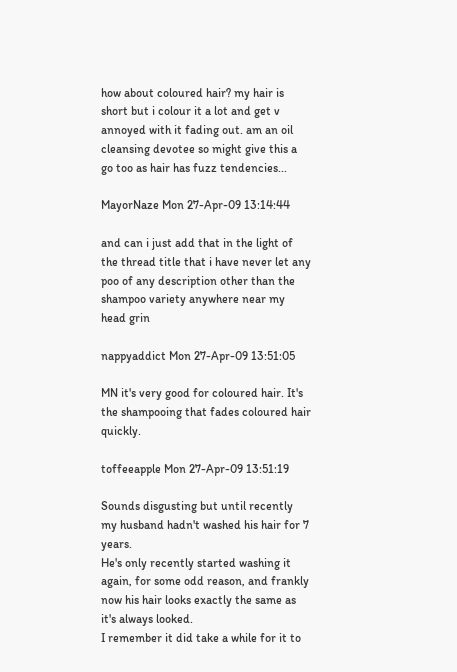how about coloured hair? my hair is short but i colour it a lot and get v annoyed with it fading out. am an oil cleansing devotee so might give this a go too as hair has fuzz tendencies...

MayorNaze Mon 27-Apr-09 13:14:44

and can i just add that in the light of the thread title that i have never let any poo of any description other than the shampoo variety anywhere near my head grin

nappyaddict Mon 27-Apr-09 13:51:05

MN it's very good for coloured hair. It's the shampooing that fades coloured hair quickly.

toffeeapple Mon 27-Apr-09 13:51:19

Sounds disgusting but until recently my husband hadn't washed his hair for 7 years.
He's only recently started washing it again, for some odd reason, and frankly now his hair looks exactly the same as it's always looked.
I remember it did take a while for it to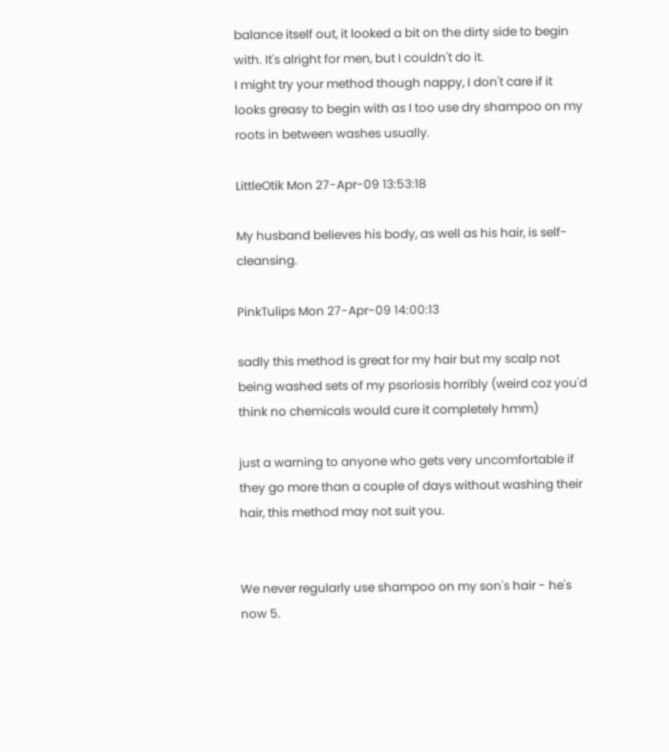balance itself out, it looked a bit on the dirty side to begin with. It's alright for men, but I couldn't do it.
I might try your method though nappy, I don't care if it looks greasy to begin with as I too use dry shampoo on my roots in between washes usually.

LittleOtik Mon 27-Apr-09 13:53:18

My husband believes his body, as well as his hair, is self-cleansing.

PinkTulips Mon 27-Apr-09 14:00:13

sadly this method is great for my hair but my scalp not being washed sets of my psoriosis horribly (weird coz you'd think no chemicals would cure it completely hmm)

just a warning to anyone who gets very uncomfortable if they go more than a couple of days without washing their hair, this method may not suit you.


We never regularly use shampoo on my son's hair - he's now 5.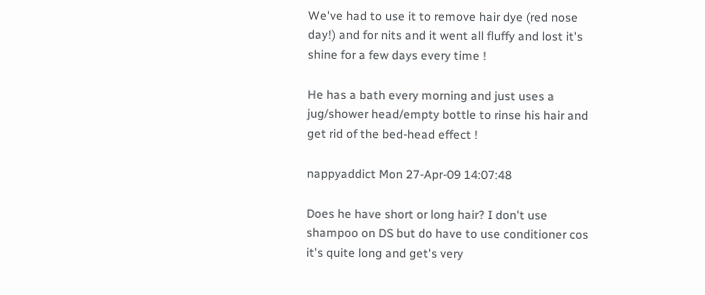We've had to use it to remove hair dye (red nose day!) and for nits and it went all fluffy and lost it's shine for a few days every time !

He has a bath every morning and just uses a jug/shower head/empty bottle to rinse his hair and get rid of the bed-head effect !

nappyaddict Mon 27-Apr-09 14:07:48

Does he have short or long hair? I don't use shampoo on DS but do have to use conditioner cos it's quite long and get's very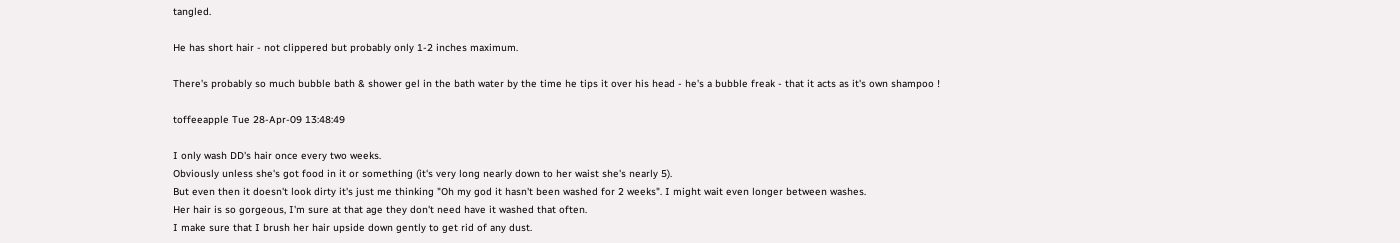tangled.

He has short hair - not clippered but probably only 1-2 inches maximum.

There's probably so much bubble bath & shower gel in the bath water by the time he tips it over his head - he's a bubble freak - that it acts as it's own shampoo !

toffeeapple Tue 28-Apr-09 13:48:49

I only wash DD's hair once every two weeks.
Obviously unless she's got food in it or something (it's very long nearly down to her waist she's nearly 5).
But even then it doesn't look dirty it's just me thinking "Oh my god it hasn't been washed for 2 weeks". I might wait even longer between washes.
Her hair is so gorgeous, I'm sure at that age they don't need have it washed that often.
I make sure that I brush her hair upside down gently to get rid of any dust.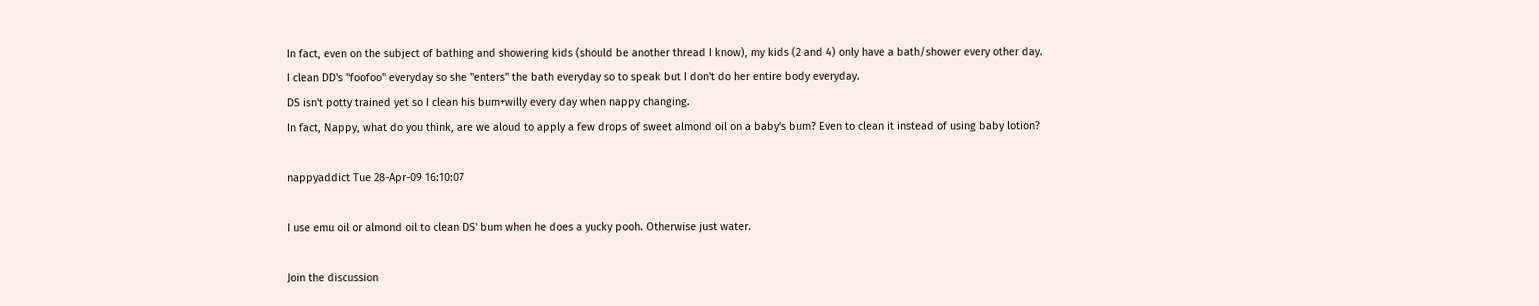In fact, even on the subject of bathing and showering kids (should be another thread I know), my kids (2 and 4) only have a bath/shower every other day.
I clean DD's "foofoo" everyday so she "enters" the bath everyday so to speak but I don't do her entire body everyday.
DS isn't potty trained yet so I clean his bum+willy every day when nappy changing.
In fact, Nappy, what do you think, are we aloud to apply a few drops of sweet almond oil on a baby's bum? Even to clean it instead of using baby lotion?

nappyaddict Tue 28-Apr-09 16:10:07

I use emu oil or almond oil to clean DS' bum when he does a yucky pooh. Otherwise just water.

Join the discussion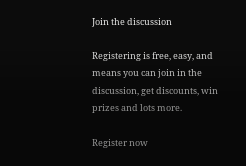Join the discussion

Registering is free, easy, and means you can join in the discussion, get discounts, win prizes and lots more.

Register now